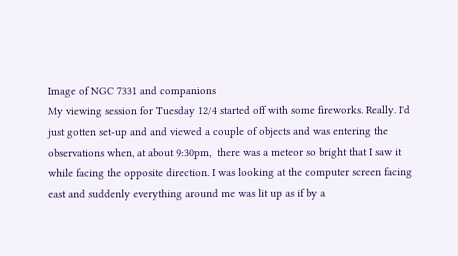Image of NGC 7331 and companions
My viewing session for Tuesday 12/4 started off with some fireworks. Really. I'd just gotten set-up and and viewed a couple of objects and was entering the observations when, at about 9:30pm,  there was a meteor so bright that I saw it while facing the opposite direction. I was looking at the computer screen facing east and suddenly everything around me was lit up as if by a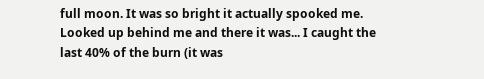full moon. It was so bright it actually spooked me. Looked up behind me and there it was... I caught the last 40% of the burn (it was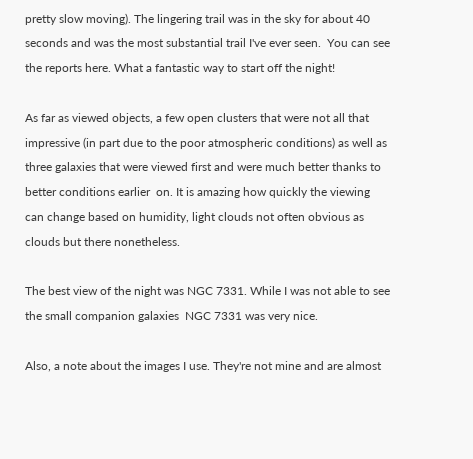pretty slow moving). The lingering trail was in the sky for about 40 seconds and was the most substantial trail I've ever seen.  You can see the reports here. What a fantastic way to start off the night!

As far as viewed objects, a few open clusters that were not all that impressive (in part due to the poor atmospheric conditions) as well as three galaxies that were viewed first and were much better thanks to better conditions earlier  on. It is amazing how quickly the viewing can change based on humidity, light clouds not often obvious as clouds but there nonetheless.

The best view of the night was NGC 7331. While I was not able to see the small companion galaxies  NGC 7331 was very nice.

Also, a note about the images I use. They're not mine and are almost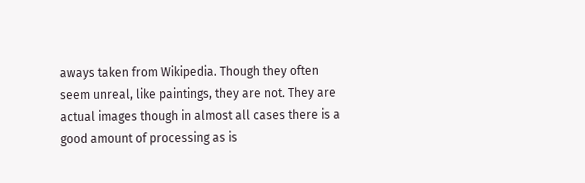aways taken from Wikipedia. Though they often seem unreal, like paintings, they are not. They are actual images though in almost all cases there is a good amount of processing as is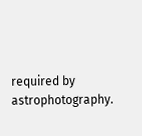required by astrophotography.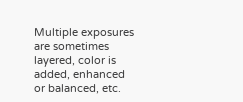Multiple exposures are sometimes layered, color is added, enhanced or balanced, etc.